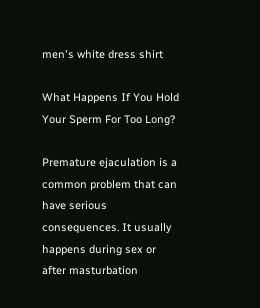men's white dress shirt

What Happens If You Hold Your Sperm For Too Long?

Premature ejaculation is a common problem that can have serious consequences. It usually happens during sex or after masturbation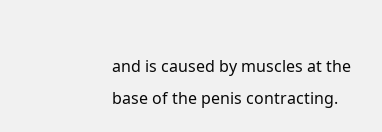and is caused by muscles at the base of the penis contracting.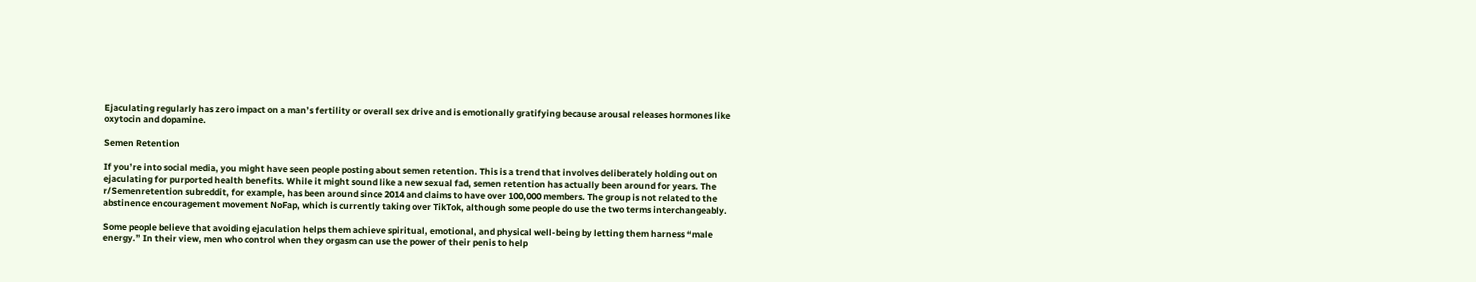Ejaculating regularly has zero impact on a man’s fertility or overall sex drive and is emotionally gratifying because arousal releases hormones like oxytocin and dopamine.

Semen Retention

If you’re into social media, you might have seen people posting about semen retention. This is a trend that involves deliberately holding out on ejaculating for purported health benefits. While it might sound like a new sexual fad, semen retention has actually been around for years. The r/Semenretention subreddit, for example, has been around since 2014 and claims to have over 100,000 members. The group is not related to the abstinence encouragement movement NoFap, which is currently taking over TikTok, although some people do use the two terms interchangeably.

Some people believe that avoiding ejaculation helps them achieve spiritual, emotional, and physical well-being by letting them harness “male energy.” In their view, men who control when they orgasm can use the power of their penis to help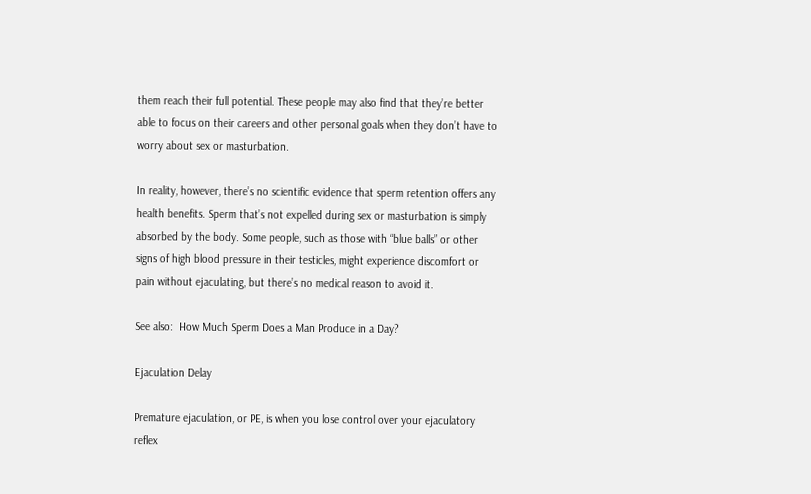them reach their full potential. These people may also find that they’re better able to focus on their careers and other personal goals when they don’t have to worry about sex or masturbation.

In reality, however, there’s no scientific evidence that sperm retention offers any health benefits. Sperm that’s not expelled during sex or masturbation is simply absorbed by the body. Some people, such as those with “blue balls” or other signs of high blood pressure in their testicles, might experience discomfort or pain without ejaculating, but there’s no medical reason to avoid it.

See also:  How Much Sperm Does a Man Produce in a Day?

Ejaculation Delay

Premature ejaculation, or PE, is when you lose control over your ejaculatory reflex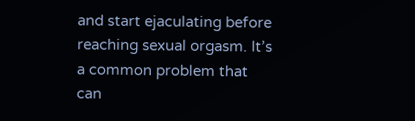and start ejaculating before reaching sexual orgasm. It’s a common problem that can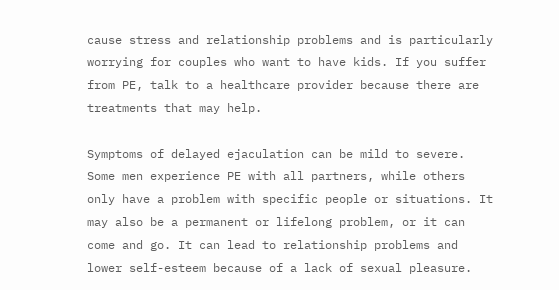cause stress and relationship problems and is particularly worrying for couples who want to have kids. If you suffer from PE, talk to a healthcare provider because there are treatments that may help.

Symptoms of delayed ejaculation can be mild to severe. Some men experience PE with all partners, while others only have a problem with specific people or situations. It may also be a permanent or lifelong problem, or it can come and go. It can lead to relationship problems and lower self-esteem because of a lack of sexual pleasure.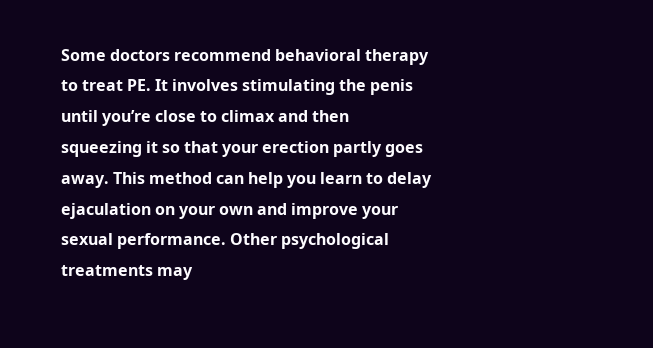Some doctors recommend behavioral therapy to treat PE. It involves stimulating the penis until you’re close to climax and then squeezing it so that your erection partly goes away. This method can help you learn to delay ejaculation on your own and improve your sexual performance. Other psychological treatments may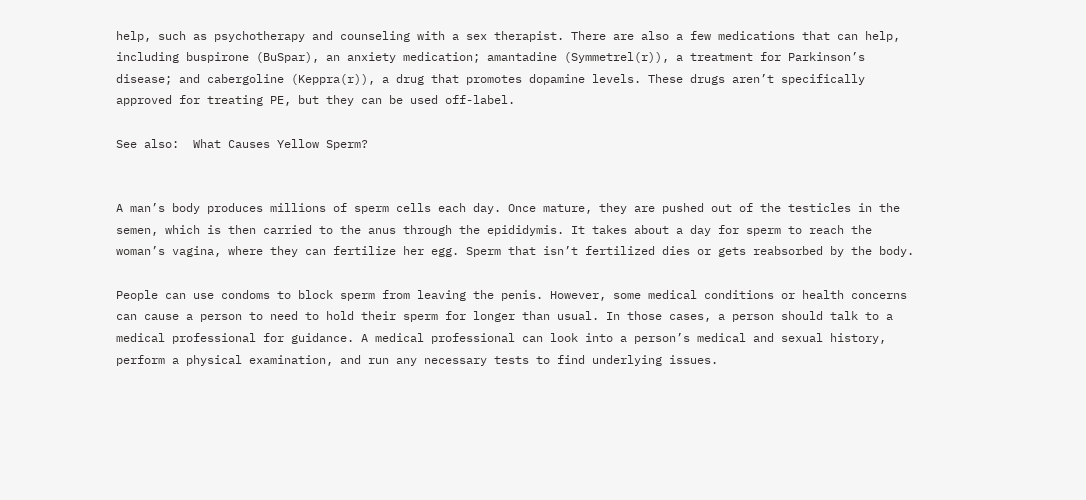help, such as psychotherapy and counseling with a sex therapist. There are also a few medications that can help, including buspirone (BuSpar), an anxiety medication; amantadine (Symmetrel(r)), a treatment for Parkinson’s disease; and cabergoline (Keppra(r)), a drug that promotes dopamine levels. These drugs aren’t specifically approved for treating PE, but they can be used off-label.

See also:  What Causes Yellow Sperm?


A man’s body produces millions of sperm cells each day. Once mature, they are pushed out of the testicles in the semen, which is then carried to the anus through the epididymis. It takes about a day for sperm to reach the woman’s vagina, where they can fertilize her egg. Sperm that isn’t fertilized dies or gets reabsorbed by the body.

People can use condoms to block sperm from leaving the penis. However, some medical conditions or health concerns can cause a person to need to hold their sperm for longer than usual. In those cases, a person should talk to a medical professional for guidance. A medical professional can look into a person’s medical and sexual history, perform a physical examination, and run any necessary tests to find underlying issues.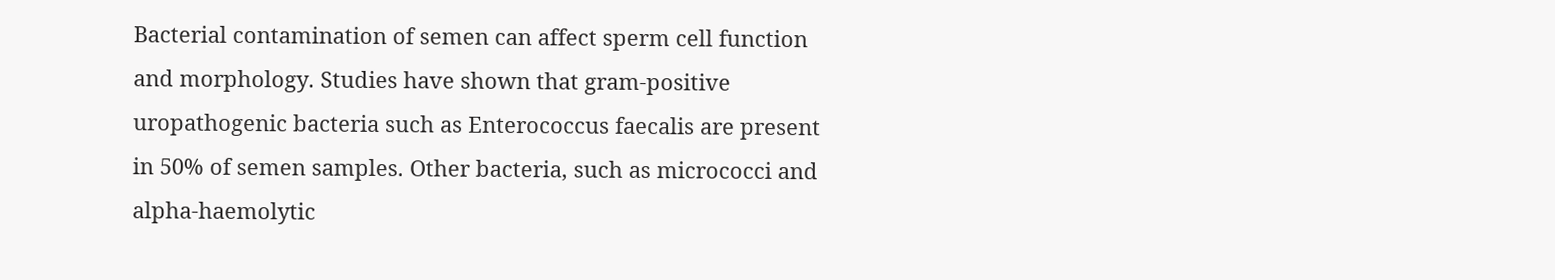Bacterial contamination of semen can affect sperm cell function and morphology. Studies have shown that gram-positive uropathogenic bacteria such as Enterococcus faecalis are present in 50% of semen samples. Other bacteria, such as micrococci and alpha-haemolytic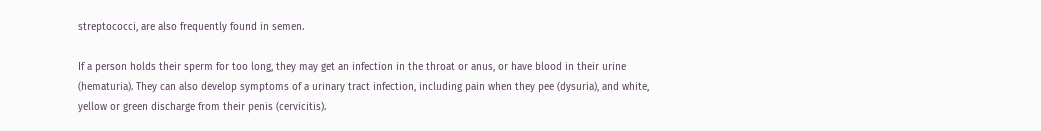streptococci, are also frequently found in semen.

If a person holds their sperm for too long, they may get an infection in the throat or anus, or have blood in their urine (hematuria). They can also develop symptoms of a urinary tract infection, including pain when they pee (dysuria), and white, yellow or green discharge from their penis (cervicitis).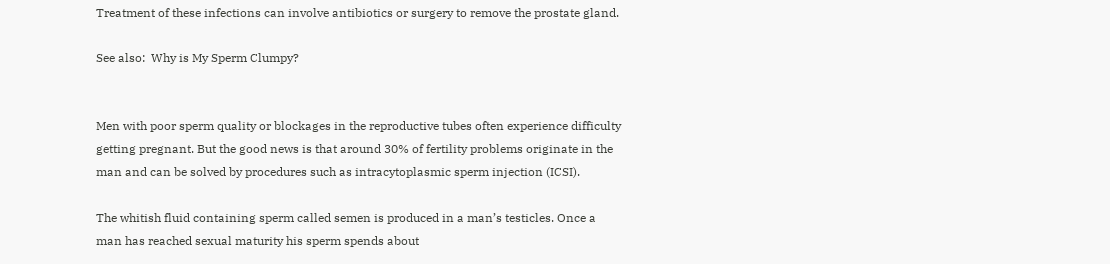Treatment of these infections can involve antibiotics or surgery to remove the prostate gland.

See also:  Why is My Sperm Clumpy?


Men with poor sperm quality or blockages in the reproductive tubes often experience difficulty getting pregnant. But the good news is that around 30% of fertility problems originate in the man and can be solved by procedures such as intracytoplasmic sperm injection (ICSI).

The whitish fluid containing sperm called semen is produced in a man’s testicles. Once a man has reached sexual maturity his sperm spends about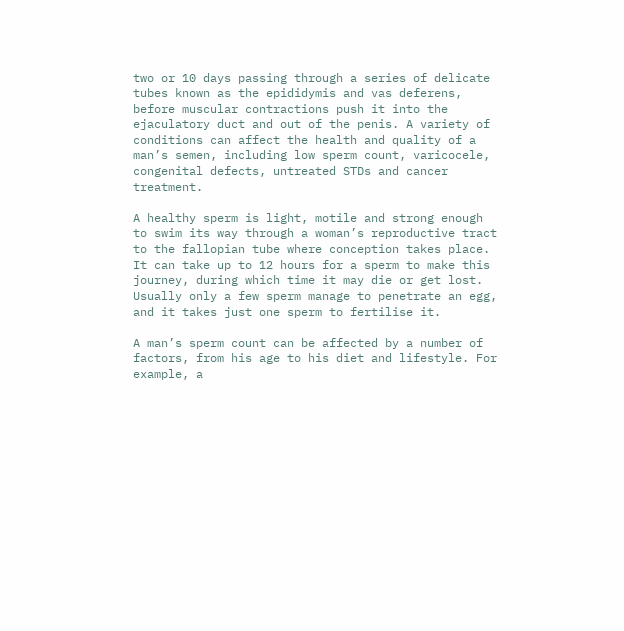two or 10 days passing through a series of delicate tubes known as the epididymis and vas deferens, before muscular contractions push it into the ejaculatory duct and out of the penis. A variety of conditions can affect the health and quality of a man’s semen, including low sperm count, varicocele, congenital defects, untreated STDs and cancer treatment.

A healthy sperm is light, motile and strong enough to swim its way through a woman’s reproductive tract to the fallopian tube where conception takes place. It can take up to 12 hours for a sperm to make this journey, during which time it may die or get lost. Usually only a few sperm manage to penetrate an egg, and it takes just one sperm to fertilise it.

A man’s sperm count can be affected by a number of factors, from his age to his diet and lifestyle. For example, a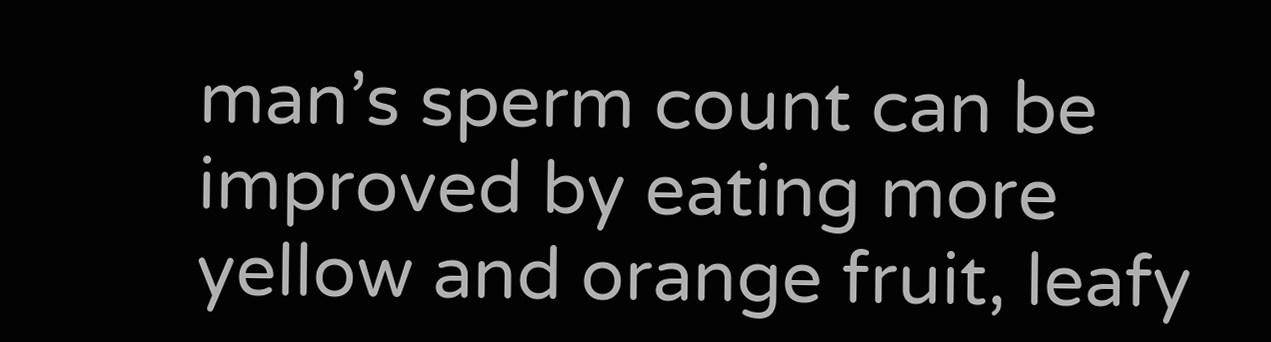man’s sperm count can be improved by eating more yellow and orange fruit, leafy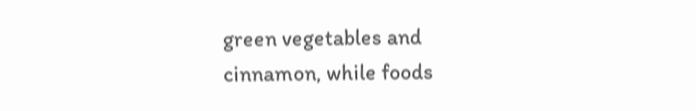green vegetables and cinnamon, while foods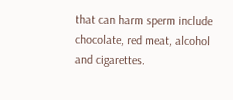that can harm sperm include chocolate, red meat, alcohol and cigarettes.